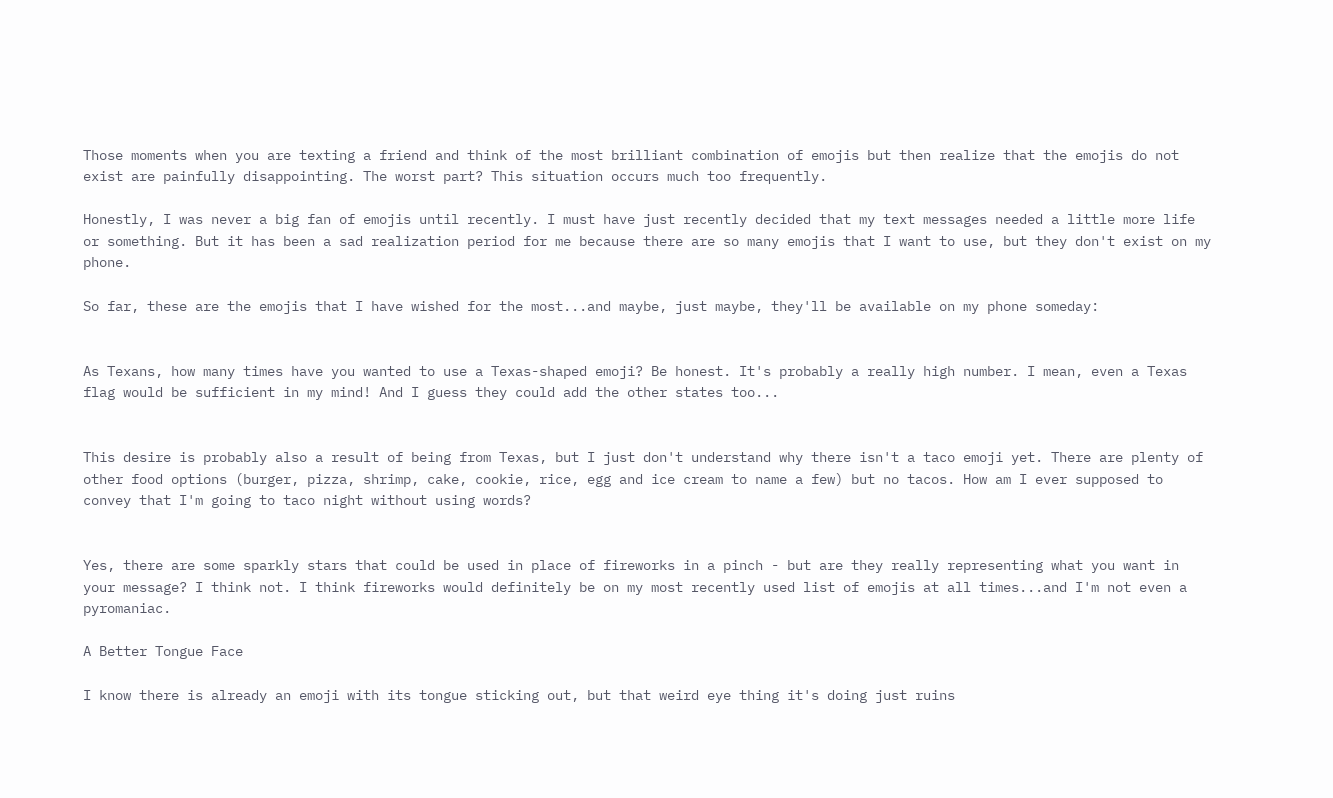Those moments when you are texting a friend and think of the most brilliant combination of emojis but then realize that the emojis do not exist are painfully disappointing. The worst part? This situation occurs much too frequently.

Honestly, I was never a big fan of emojis until recently. I must have just recently decided that my text messages needed a little more life or something. But it has been a sad realization period for me because there are so many emojis that I want to use, but they don't exist on my phone.

So far, these are the emojis that I have wished for the most...and maybe, just maybe, they'll be available on my phone someday:


As Texans, how many times have you wanted to use a Texas-shaped emoji? Be honest. It's probably a really high number. I mean, even a Texas flag would be sufficient in my mind! And I guess they could add the other states too...


This desire is probably also a result of being from Texas, but I just don't understand why there isn't a taco emoji yet. There are plenty of other food options (burger, pizza, shrimp, cake, cookie, rice, egg and ice cream to name a few) but no tacos. How am I ever supposed to convey that I'm going to taco night without using words?


Yes, there are some sparkly stars that could be used in place of fireworks in a pinch - but are they really representing what you want in your message? I think not. I think fireworks would definitely be on my most recently used list of emojis at all times...and I'm not even a pyromaniac.

A Better Tongue Face

I know there is already an emoji with its tongue sticking out, but that weird eye thing it's doing just ruins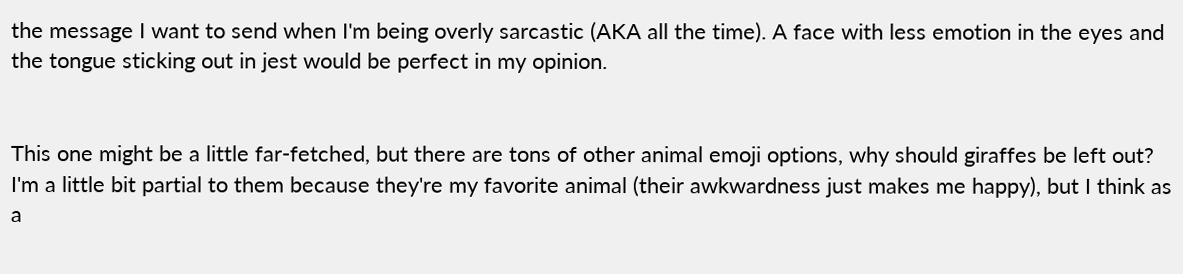the message I want to send when I'm being overly sarcastic (AKA all the time). A face with less emotion in the eyes and the tongue sticking out in jest would be perfect in my opinion.


This one might be a little far-fetched, but there are tons of other animal emoji options, why should giraffes be left out? I'm a little bit partial to them because they're my favorite animal (their awkwardness just makes me happy), but I think as a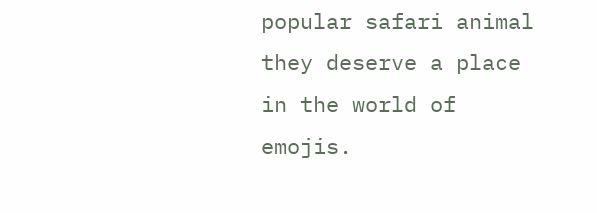popular safari animal they deserve a place in the world of emojis.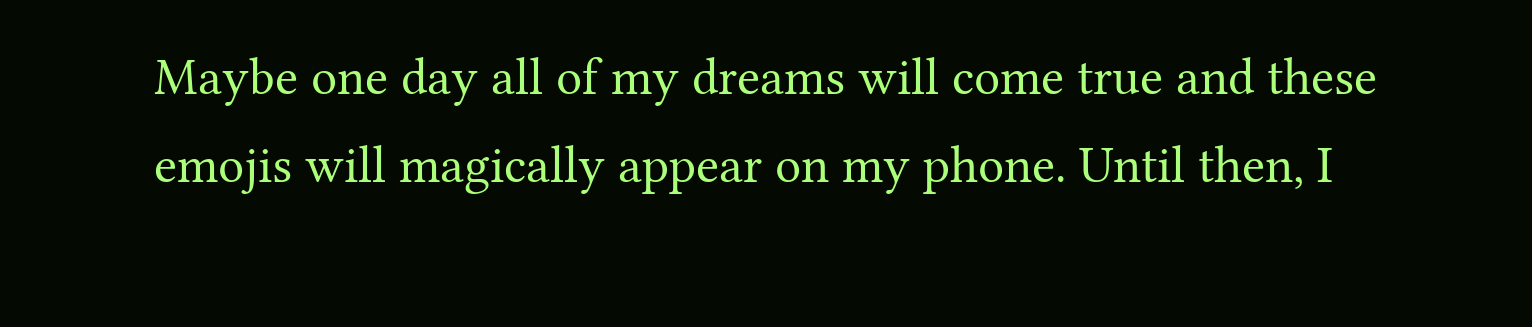Maybe one day all of my dreams will come true and these emojis will magically appear on my phone. Until then, I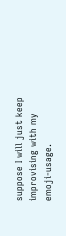suppose I will just keep improvising with my emoji-usage.